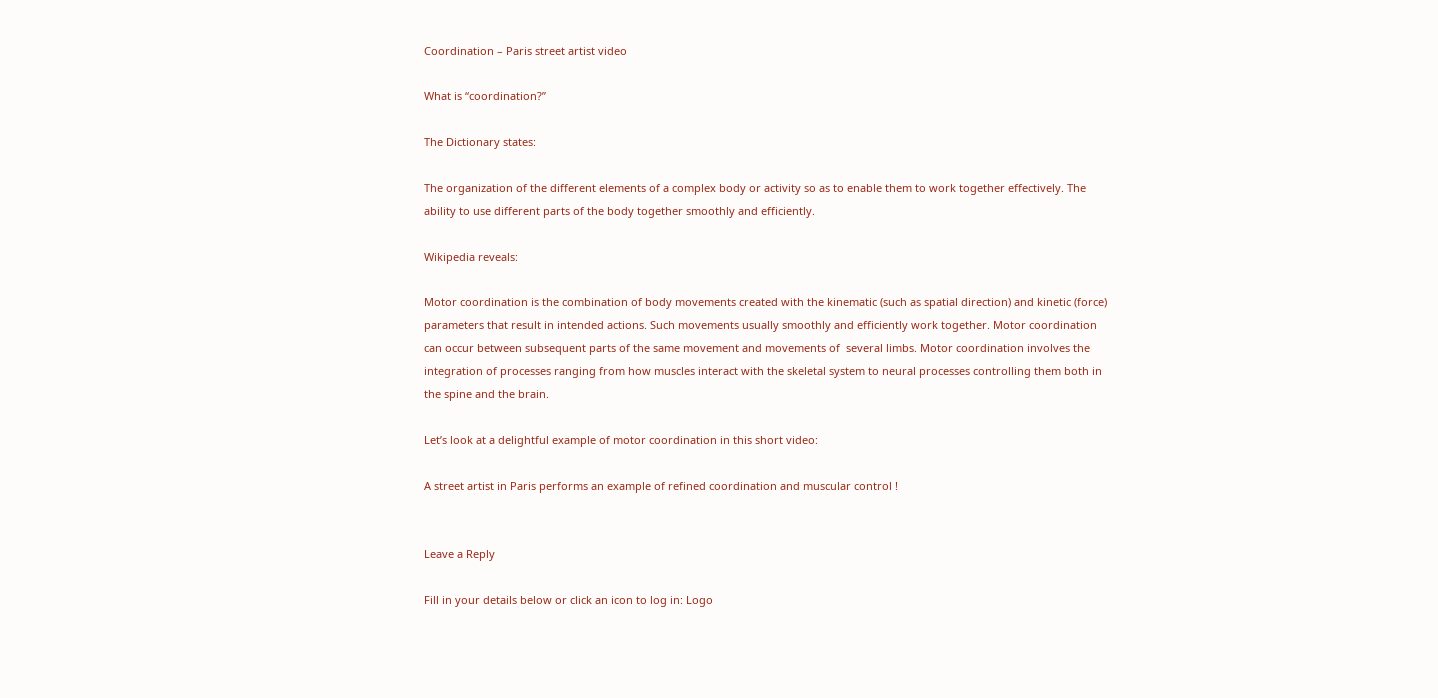Coordination – Paris street artist video

What is “coordination?”

The Dictionary states:

The organization of the different elements of a complex body or activity so as to enable them to work together effectively. The ability to use different parts of the body together smoothly and efficiently.

Wikipedia reveals:

Motor coordination is the combination of body movements created with the kinematic (such as spatial direction) and kinetic (force) parameters that result in intended actions. Such movements usually smoothly and efficiently work together. Motor coordination can occur between subsequent parts of the same movement and movements of  several limbs. Motor coordination involves the integration of processes ranging from how muscles interact with the skeletal system to neural processes controlling them both in the spine and the brain.

Let’s look at a delightful example of motor coordination in this short video:

A street artist in Paris performs an example of refined coordination and muscular control !


Leave a Reply

Fill in your details below or click an icon to log in: Logo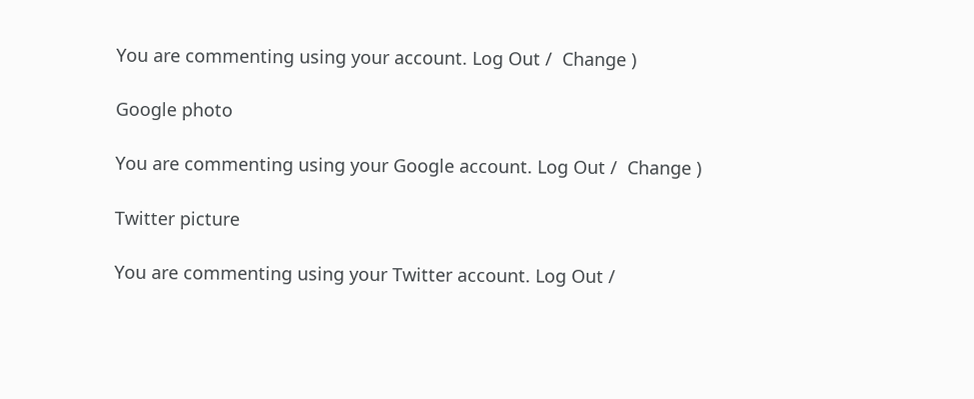You are commenting using your account. Log Out /  Change )

Google photo

You are commenting using your Google account. Log Out /  Change )

Twitter picture

You are commenting using your Twitter account. Log Out /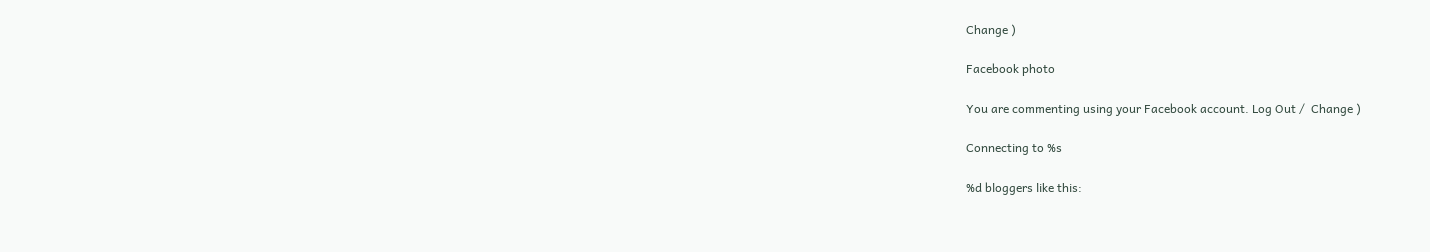Change )

Facebook photo

You are commenting using your Facebook account. Log Out /  Change )

Connecting to %s

%d bloggers like this: